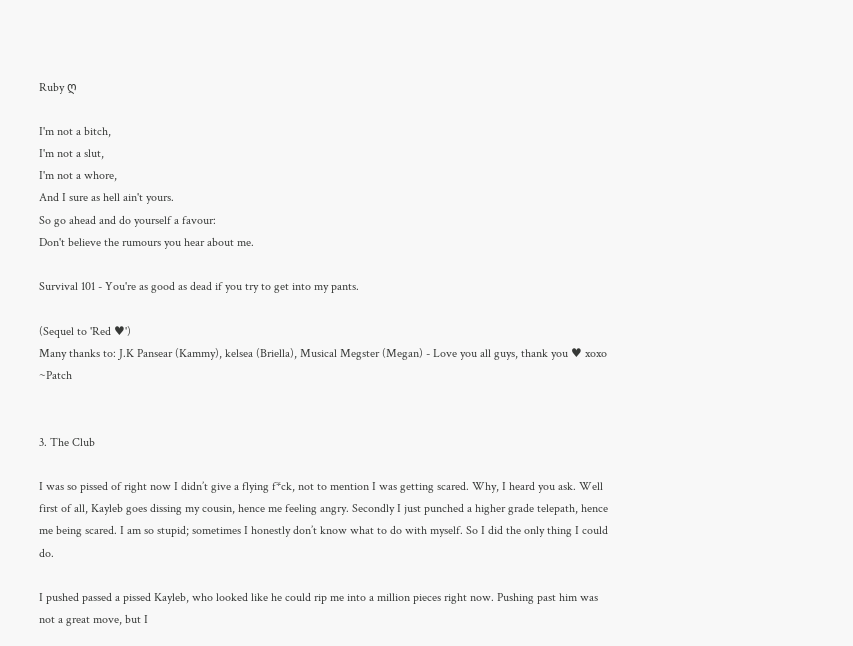Ruby ღ

I'm not a bitch,
I'm not a slut,
I'm not a whore,
And I sure as hell ain't yours.
So go ahead and do yourself a favour:
Don't believe the rumours you hear about me.

Survival 101 - You're as good as dead if you try to get into my pants.

(Sequel to 'Red ♥')
Many thanks to: J.K Pansear (Kammy), kelsea (Briella), Musical Megster (Megan) - Love you all guys, thank you ♥ xoxo ~Patch


3. The Club

I was so pissed of right now I didn’t give a flying f*ck, not to mention I was getting scared. Why, I heard you ask. Well first of all, Kayleb goes dissing my cousin, hence me feeling angry. Secondly I just punched a higher grade telepath, hence me being scared. I am so stupid; sometimes I honestly don’t know what to do with myself. So I did the only thing I could do.

I pushed passed a pissed Kayleb, who looked like he could rip me into a million pieces right now. Pushing past him was not a great move, but I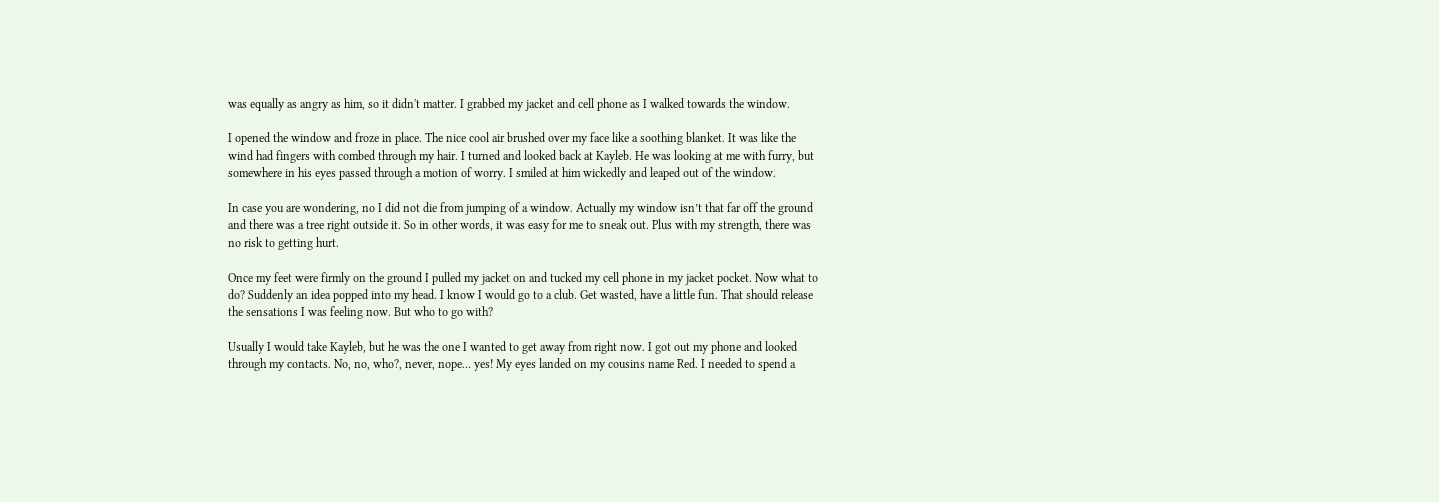was equally as angry as him, so it didn't matter. I grabbed my jacket and cell phone as I walked towards the window.

I opened the window and froze in place. The nice cool air brushed over my face like a soothing blanket. It was like the wind had fingers with combed through my hair. I turned and looked back at Kayleb. He was looking at me with furry, but somewhere in his eyes passed through a motion of worry. I smiled at him wickedly and leaped out of the window.

In case you are wondering, no I did not die from jumping of a window. Actually my window isn’t that far off the ground and there was a tree right outside it. So in other words, it was easy for me to sneak out. Plus with my strength, there was no risk to getting hurt.

Once my feet were firmly on the ground I pulled my jacket on and tucked my cell phone in my jacket pocket. Now what to do? Suddenly an idea popped into my head. I know I would go to a club. Get wasted, have a little fun. That should release the sensations I was feeling now. But who to go with?

Usually I would take Kayleb, but he was the one I wanted to get away from right now. I got out my phone and looked through my contacts. No, no, who?, never, nope… yes! My eyes landed on my cousins name Red. I needed to spend a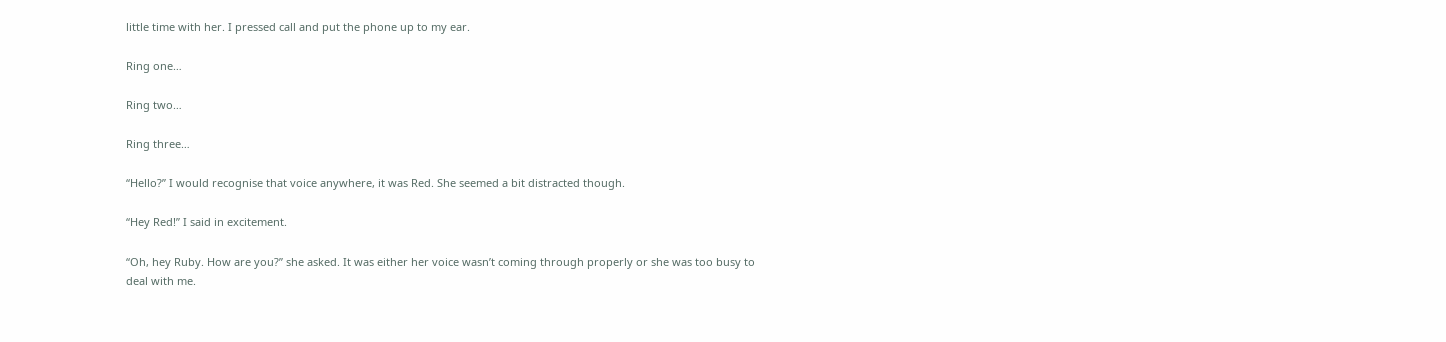little time with her. I pressed call and put the phone up to my ear.

Ring one…

Ring two…

Ring three…

“Hello?” I would recognise that voice anywhere, it was Red. She seemed a bit distracted though.

“Hey Red!” I said in excitement.

“Oh, hey Ruby. How are you?” she asked. It was either her voice wasn’t coming through properly or she was too busy to deal with me.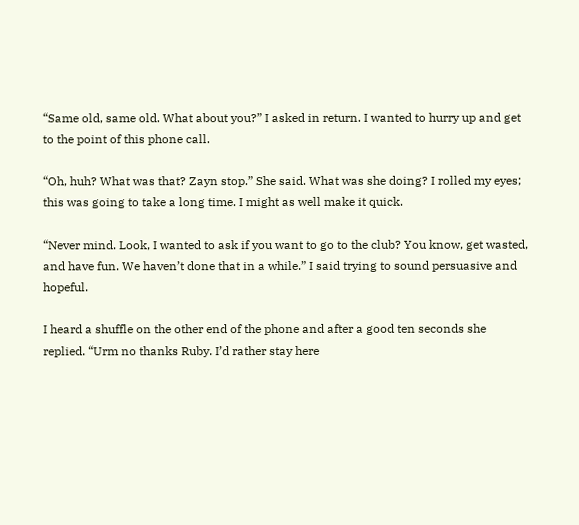“Same old, same old. What about you?” I asked in return. I wanted to hurry up and get to the point of this phone call.

“Oh, huh? What was that? Zayn stop.” She said. What was she doing? I rolled my eyes; this was going to take a long time. I might as well make it quick.

“Never mind. Look, I wanted to ask if you want to go to the club? You know, get wasted, and have fun. We haven’t done that in a while.” I said trying to sound persuasive and hopeful.

I heard a shuffle on the other end of the phone and after a good ten seconds she replied. “Urm no thanks Ruby. I’d rather stay here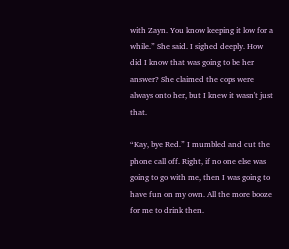with Zayn. You know keeping it low for a while.” She said. I sighed deeply. How did I know that was going to be her answer? She claimed the cops were always onto her, but I knew it wasn't just that.

“Kay, bye Red.” I mumbled and cut the phone call off. Right, if no one else was going to go with me, then I was going to have fun on my own. All the more booze for me to drink then.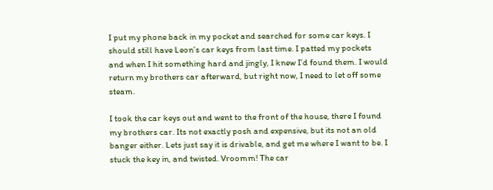I put my phone back in my pocket and searched for some car keys. I should still have Leon’s car keys from last time. I patted my pockets and when I hit something hard and jingly, I knew I’d found them. I would return my brothers car afterward, but right now, I need to let off some steam.

I took the car keys out and went to the front of the house, there I found my brothers car. Its not exactly posh and expensive, but its not an old banger either. Lets just say it is drivable, and get me where I want to be. I stuck the key in, and twisted. Vroomm! The car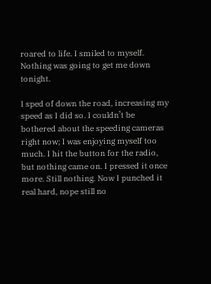roared to life. I smiled to myself. Nothing was going to get me down tonight.

I sped of down the road, increasing my speed as I did so. I couldn’t be bothered about the speeding cameras right now; I was enjoying myself too much. I hit the button for the radio, but nothing came on. I pressed it once more. Still nothing. Now I punched it real hard, nope still no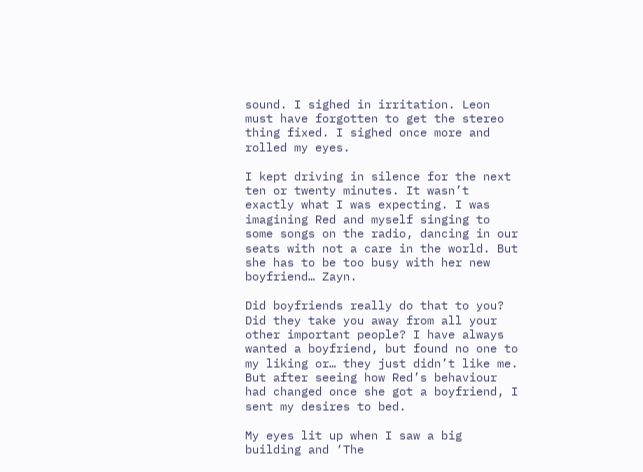sound. I sighed in irritation. Leon must have forgotten to get the stereo thing fixed. I sighed once more and rolled my eyes.

I kept driving in silence for the next ten or twenty minutes. It wasn’t exactly what I was expecting. I was imagining Red and myself singing to some songs on the radio, dancing in our seats with not a care in the world. But she has to be too busy with her new boyfriend… Zayn.

Did boyfriends really do that to you? Did they take you away from all your other important people? I have always wanted a boyfriend, but found no one to my liking or… they just didn’t like me. But after seeing how Red’s behaviour had changed once she got a boyfriend, I sent my desires to bed.

My eyes lit up when I saw a big building and ‘The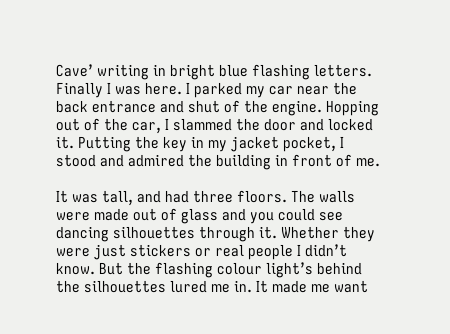Cave’ writing in bright blue flashing letters. Finally I was here. I parked my car near the back entrance and shut of the engine. Hopping out of the car, I slammed the door and locked it. Putting the key in my jacket pocket, I stood and admired the building in front of me.

It was tall, and had three floors. The walls were made out of glass and you could see dancing silhouettes through it. Whether they were just stickers or real people I didn’t know. But the flashing colour light’s behind the silhouettes lured me in. It made me want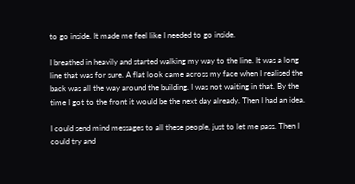to go inside. It made me feel like I needed to go inside.

I breathed in heavily and started walking my way to the line. It was a long line that was for sure. A flat look came across my face when I realised the back was all the way around the building. I was not waiting in that. By the time I got to the front it would be the next day already. Then I had an idea.

I could send mind messages to all these people, just to let me pass. Then I could try and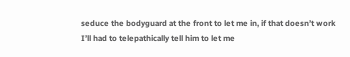seduce the bodyguard at the front to let me in, if that doesn’t work I’ll had to telepathically tell him to let me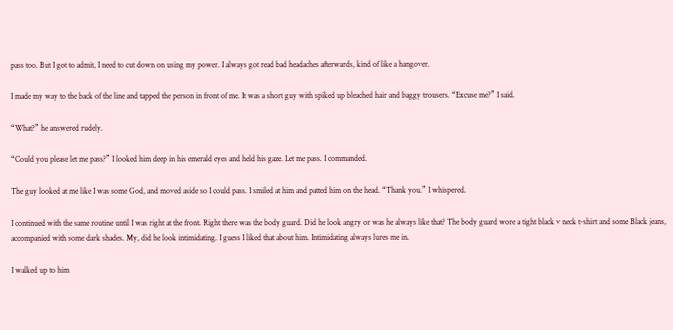pass too. But I got to admit, I need to cut down on using my power. I always got read bad headaches afterwards, kind of like a hangover.

I made my way to the back of the line and tapped the person in front of me. It was a short guy with spiked up bleached hair and baggy trousers. “Excuse me?” I said.

“What?” he answered rudely.

“Could you please let me pass?” I looked him deep in his emerald eyes and held his gaze. Let me pass. I commanded.

The guy looked at me like I was some God, and moved aside so I could pass. I smiled at him and patted him on the head. “Thank you.” I whispered.

I continued with the same routine until I was right at the front. Right there was the body guard. Did he look angry or was he always like that? The body guard wore a tight black v neck t-shirt and some Black jeans, accompanied with some dark shades. My, did he look intimidating. I guess I liked that about him. Intimidating always lures me in.

I walked up to him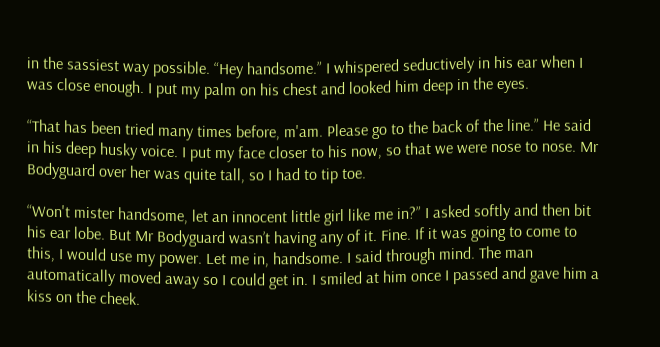in the sassiest way possible. “Hey handsome.” I whispered seductively in his ear when I was close enough. I put my palm on his chest and looked him deep in the eyes.

“That has been tried many times before, m'am. Please go to the back of the line.” He said in his deep husky voice. I put my face closer to his now, so that we were nose to nose. Mr Bodyguard over her was quite tall, so I had to tip toe.

“Won't mister handsome, let an innocent little girl like me in?” I asked softly and then bit his ear lobe. But Mr Bodyguard wasn’t having any of it. Fine. If it was going to come to this, I would use my power. Let me in, handsome. I said through mind. The man automatically moved away so I could get in. I smiled at him once I passed and gave him a kiss on the cheek.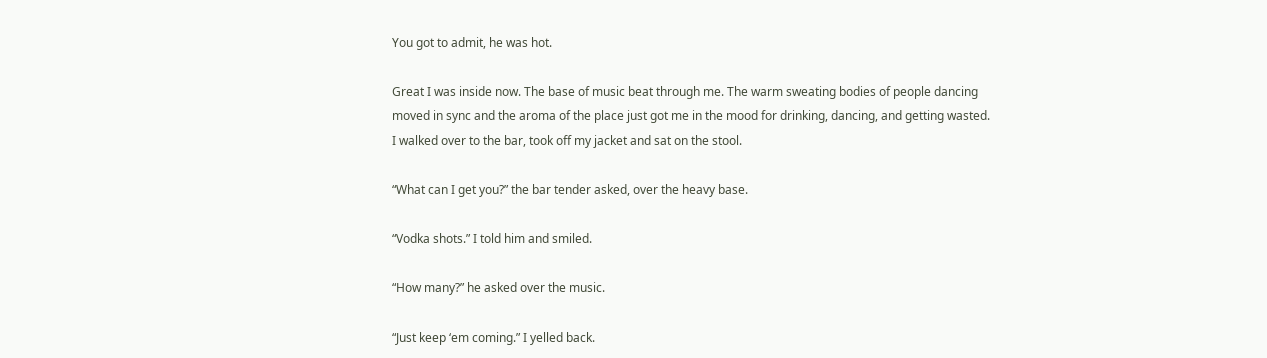You got to admit, he was hot.

Great I was inside now. The base of music beat through me. The warm sweating bodies of people dancing moved in sync and the aroma of the place just got me in the mood for drinking, dancing, and getting wasted. I walked over to the bar, took off my jacket and sat on the stool.

“What can I get you?” the bar tender asked, over the heavy base.

“Vodka shots.” I told him and smiled.

“How many?” he asked over the music.

“Just keep ‘em coming.” I yelled back.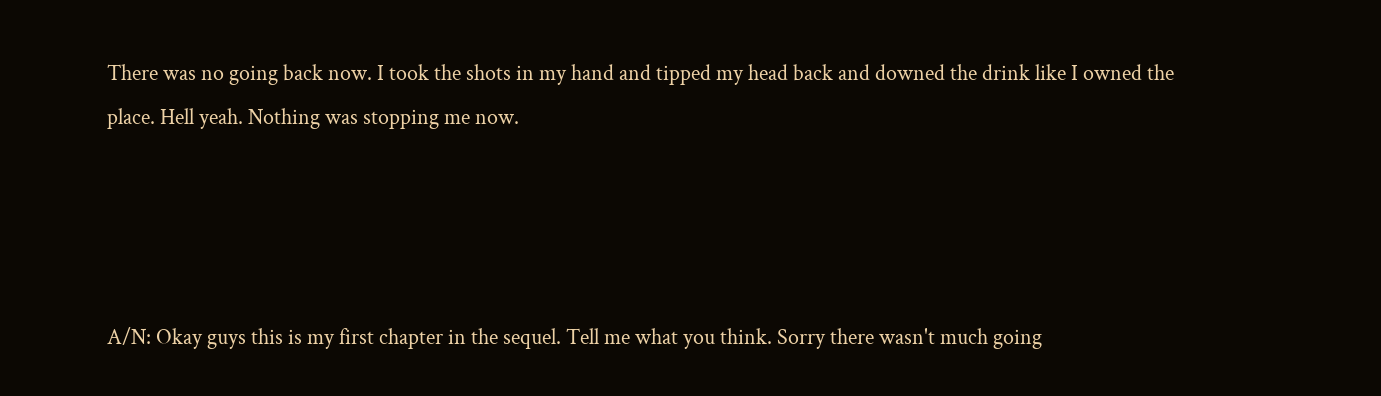There was no going back now. I took the shots in my hand and tipped my head back and downed the drink like I owned the place. Hell yeah. Nothing was stopping me now.




A/N: Okay guys this is my first chapter in the sequel. Tell me what you think. Sorry there wasn't much going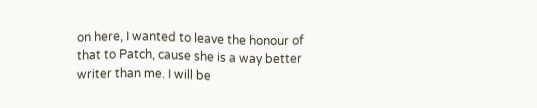on here, I wanted to leave the honour of that to Patch, cause she is a way better writer than me. I will be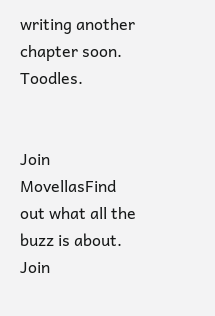writing another chapter soon. Toodles.


Join MovellasFind out what all the buzz is about. Join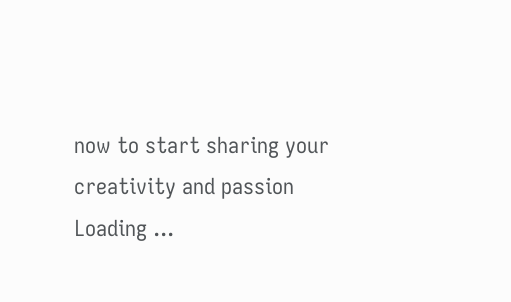now to start sharing your creativity and passion
Loading ...